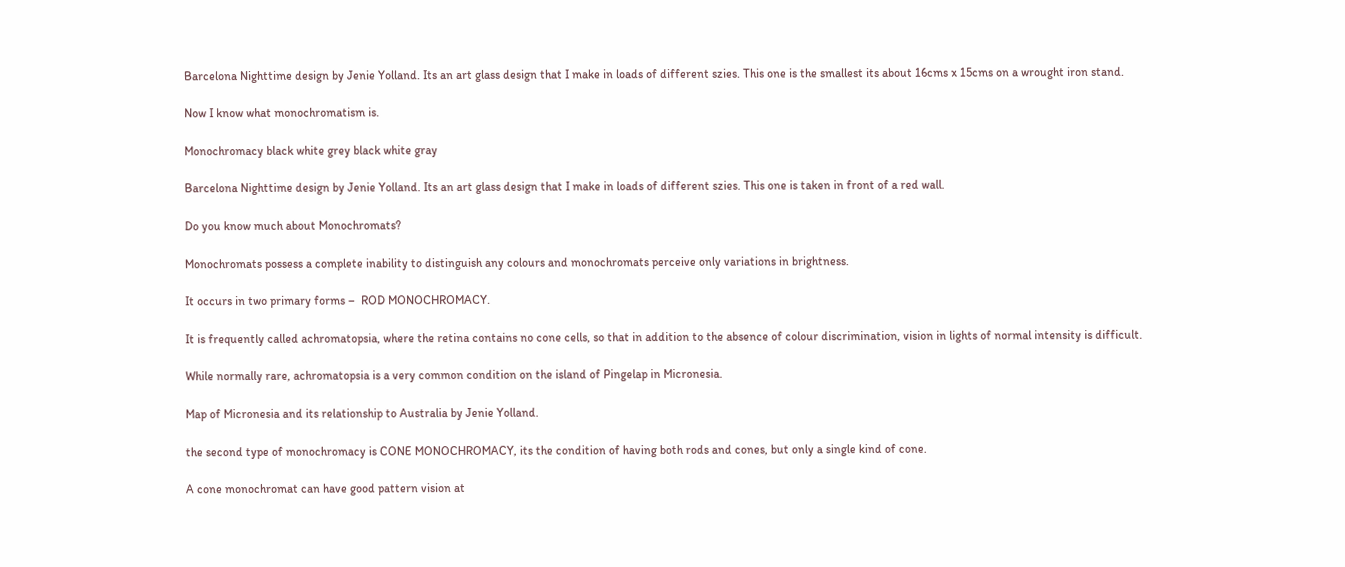Barcelona Nighttime design by Jenie Yolland. Its an art glass design that I make in loads of different szies. This one is the smallest its about 16cms x 15cms on a wrought iron stand.

Now I know what monochromatism is.

Monochromacy black white grey black white gray

Barcelona Nighttime design by Jenie Yolland. Its an art glass design that I make in loads of different szies. This one is taken in front of a red wall.

Do you know much about Monochromats?

Monochromats possess a complete inability to distinguish any colours and monochromats perceive only variations in brightness.

It occurs in two primary forms –  ROD MONOCHROMACY.

It is frequently called achromatopsia, where the retina contains no cone cells, so that in addition to the absence of colour discrimination, vision in lights of normal intensity is difficult.

While normally rare, achromatopsia is a very common condition on the island of Pingelap in Micronesia.

Map of Micronesia and its relationship to Australia by Jenie Yolland.

the second type of monochromacy is CONE MONOCHROMACY, its the condition of having both rods and cones, but only a single kind of cone.

A cone monochromat can have good pattern vision at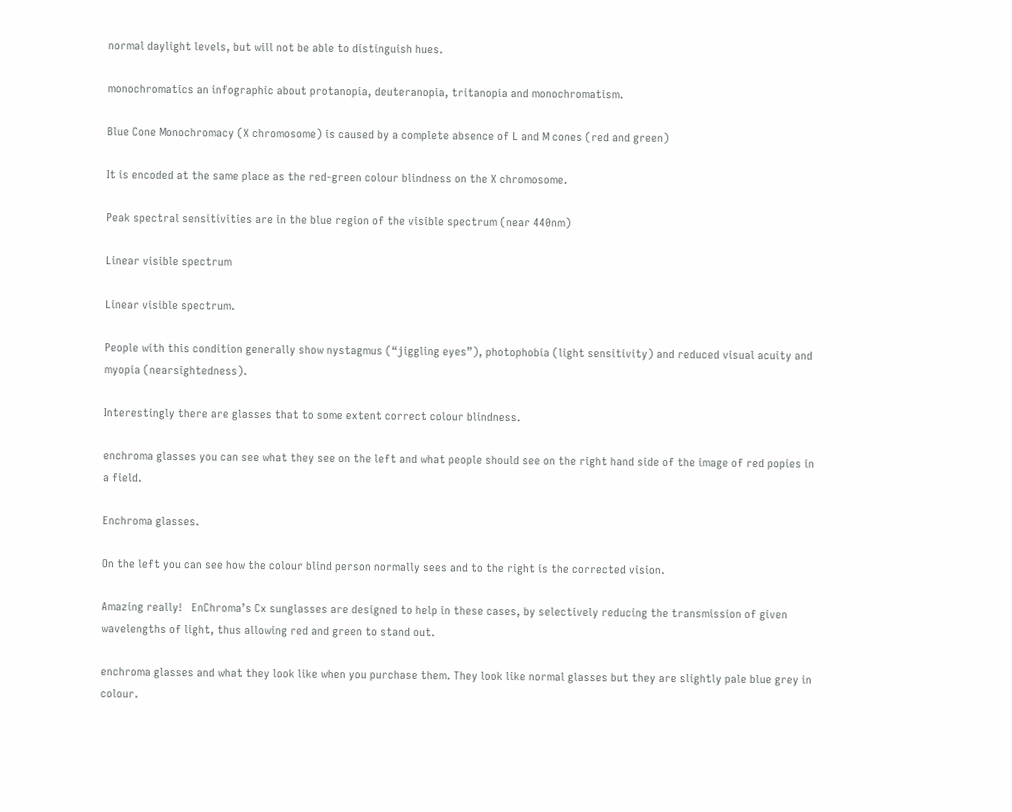normal daylight levels, but will not be able to distinguish hues.

monochromatics an infographic about protanopia, deuteranopia, tritanopia and monochromatism.

Blue Cone Monochromacy (X chromosome) is caused by a complete absence of L and M cones (red and green)

It is encoded at the same place as the red-green colour blindness on the X chromosome.

Peak spectral sensitivities are in the blue region of the visible spectrum (near 440nm)

Linear visible spectrum

Linear visible spectrum.

People with this condition generally show nystagmus (“jiggling eyes”), photophobia (light sensitivity) and reduced visual acuity and myopia (nearsightedness).

Interestingly there are glasses that to some extent correct colour blindness.

enchroma glasses you can see what they see on the left and what people should see on the right hand side of the image of red popies in a field.

Enchroma glasses.

On the left you can see how the colour blind person normally sees and to the right is the corrected vision.

Amazing really!   EnChroma’s Cx sunglasses are designed to help in these cases, by selectively reducing the transmission of given wavelengths of light, thus allowing red and green to stand out.

enchroma glasses and what they look like when you purchase them. They look like normal glasses but they are slightly pale blue grey in colour.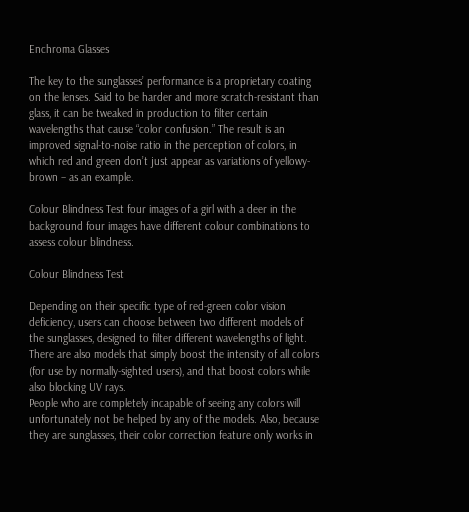Enchroma Glasses

The key to the sunglasses’ performance is a proprietary coating on the lenses. Said to be harder and more scratch-resistant than glass, it can be tweaked in production to filter certain wavelengths that cause “color confusion.” The result is an improved signal-to-noise ratio in the perception of colors, in which red and green don’t just appear as variations of yellowy-brown – as an example.

Colour Blindness Test four images of a girl with a deer in the background four images have different colour combinations to assess colour blindness.

Colour Blindness Test

Depending on their specific type of red-green color vision deficiency, users can choose between two different models of the sunglasses, designed to filter different wavelengths of light. There are also models that simply boost the intensity of all colors (for use by normally-sighted users), and that boost colors while also blocking UV rays.
People who are completely incapable of seeing any colors will unfortunately not be helped by any of the models. Also, because they are sunglasses, their color correction feature only works in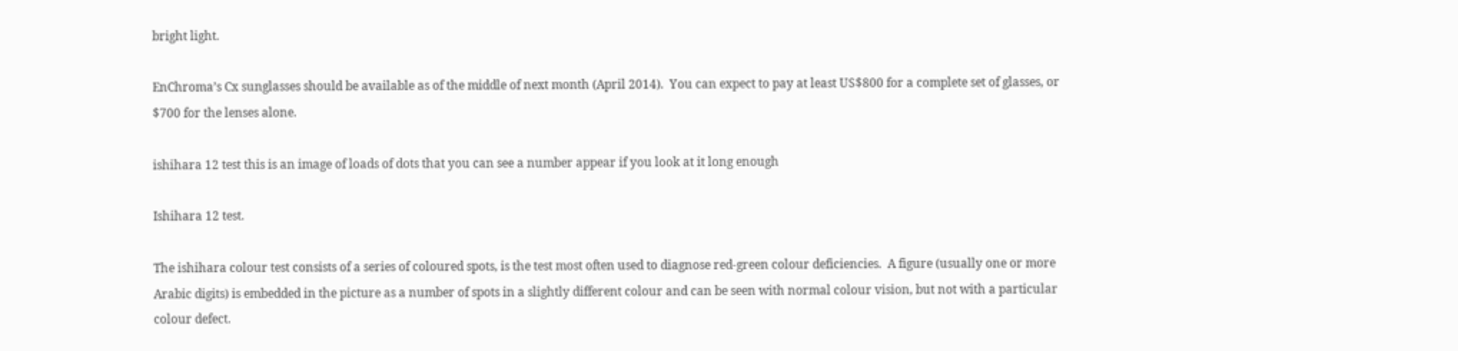bright light.

EnChroma’s Cx sunglasses should be available as of the middle of next month (April 2014).  You can expect to pay at least US$800 for a complete set of glasses, or $700 for the lenses alone.

ishihara 12 test this is an image of loads of dots that you can see a number appear if you look at it long enough

Ishihara 12 test.

The ishihara colour test consists of a series of coloured spots, is the test most often used to diagnose red-green colour deficiencies.  A figure (usually one or more Arabic digits) is embedded in the picture as a number of spots in a slightly different colour and can be seen with normal colour vision, but not with a particular colour defect.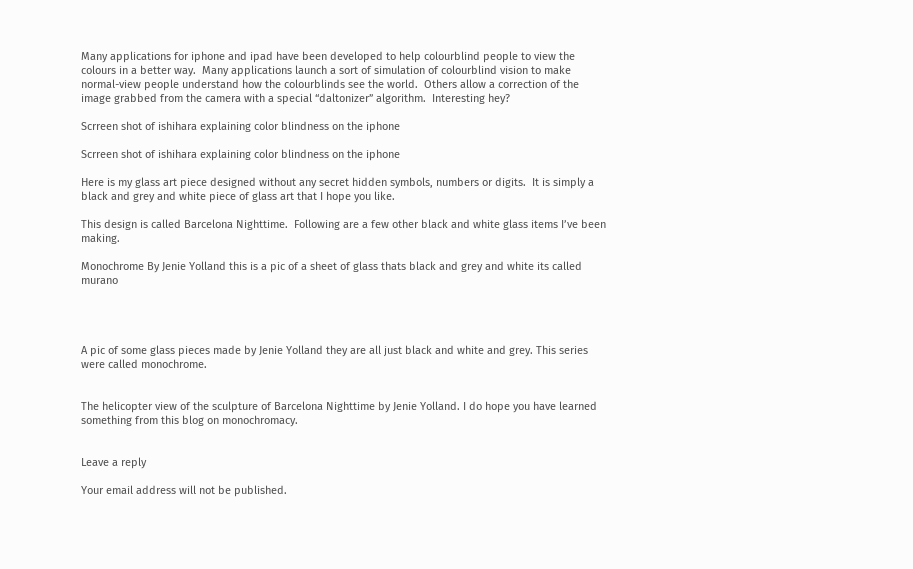Many applications for iphone and ipad have been developed to help colourblind people to view the colours in a better way.  Many applications launch a sort of simulation of colourblind vision to make normal-view people understand how the colourblinds see the world.  Others allow a correction of the image grabbed from the camera with a special “daltonizer” algorithm.  Interesting hey?

Scrreen shot of ishihara explaining color blindness on the iphone

Scrreen shot of ishihara explaining color blindness on the iphone

Here is my glass art piece designed without any secret hidden symbols, numbers or digits.  It is simply a black and grey and white piece of glass art that I hope you like.

This design is called Barcelona Nighttime.  Following are a few other black and white glass items I’ve been making.

Monochrome By Jenie Yolland this is a pic of a sheet of glass thats black and grey and white its called murano




A pic of some glass pieces made by Jenie Yolland they are all just black and white and grey. This series were called monochrome.


The helicopter view of the sculpture of Barcelona Nighttime by Jenie Yolland. I do hope you have learned something from this blog on monochromacy.


Leave a reply

Your email address will not be published.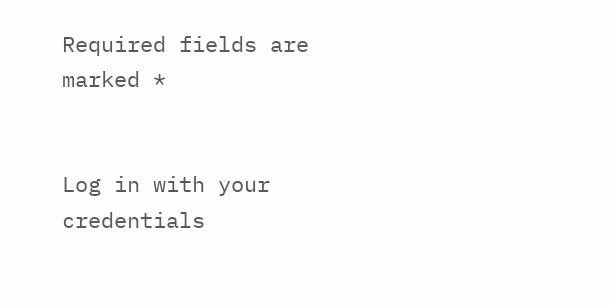Required fields are marked *


Log in with your credentials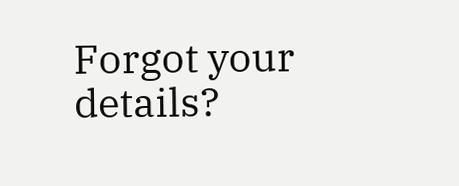Forgot your details?